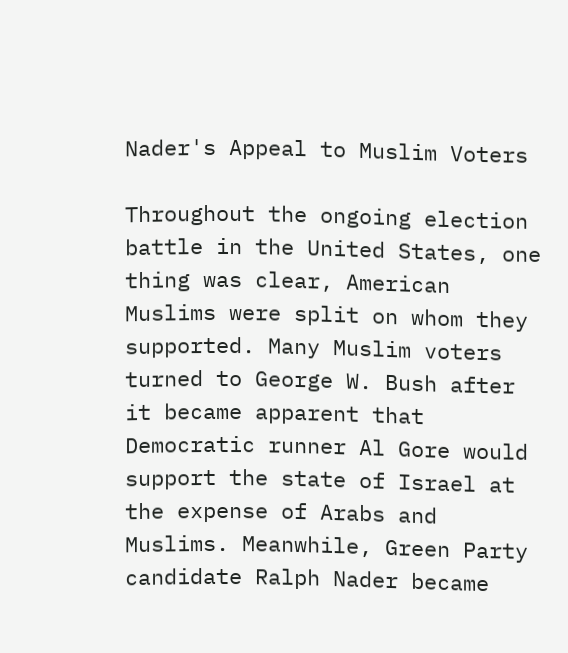Nader's Appeal to Muslim Voters

Throughout the ongoing election battle in the United States, one thing was clear, American Muslims were split on whom they supported. Many Muslim voters turned to George W. Bush after it became apparent that Democratic runner Al Gore would support the state of Israel at the expense of Arabs and Muslims. Meanwhile, Green Party candidate Ralph Nader became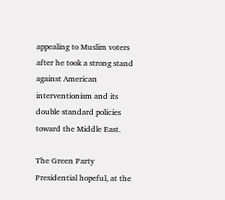appealing to Muslim voters after he took a strong stand against American interventionism and its double standard policies toward the Middle East.

The Green Party Presidential hopeful, at the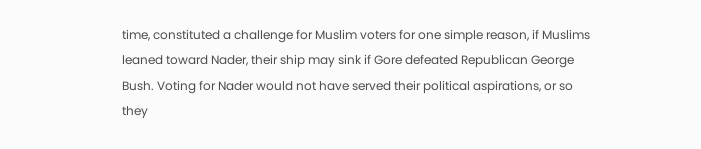time, constituted a challenge for Muslim voters for one simple reason, if Muslims leaned toward Nader, their ship may sink if Gore defeated Republican George Bush. Voting for Nader would not have served their political aspirations, or so they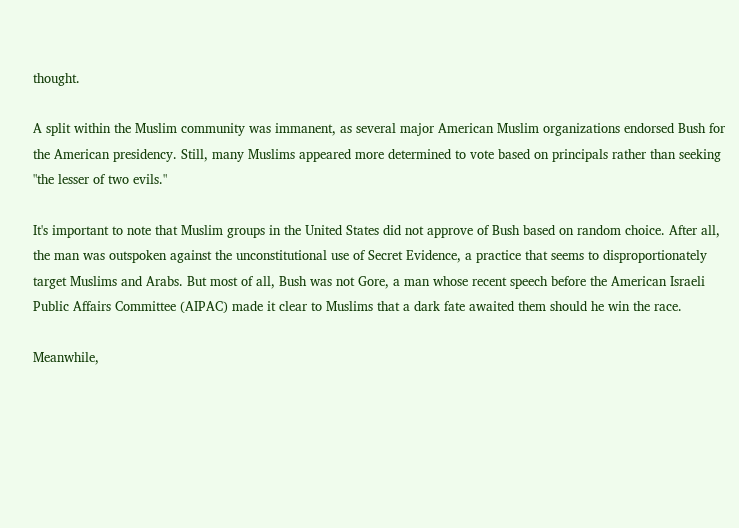thought.

A split within the Muslim community was immanent, as several major American Muslim organizations endorsed Bush for the American presidency. Still, many Muslims appeared more determined to vote based on principals rather than seeking "the lesser of two evils."

It's important to note that Muslim groups in the United States did not approve of Bush based on random choice. After all, the man was outspoken against the unconstitutional use of Secret Evidence, a practice that seems to disproportionately target Muslims and Arabs. But most of all, Bush was not Gore, a man whose recent speech before the American Israeli Public Affairs Committee (AIPAC) made it clear to Muslims that a dark fate awaited them should he win the race.

Meanwhile,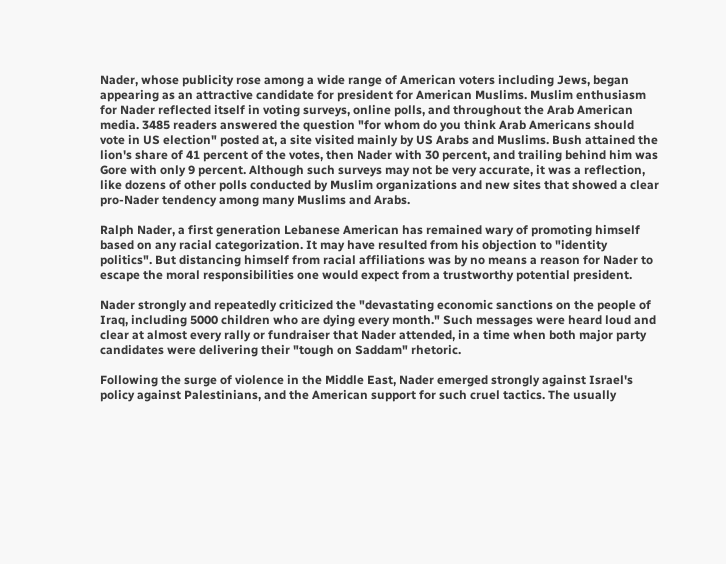Nader, whose publicity rose among a wide range of American voters including Jews, began appearing as an attractive candidate for president for American Muslims. Muslim enthusiasm for Nader reflected itself in voting surveys, online polls, and throughout the Arab American media. 3485 readers answered the question "for whom do you think Arab Americans should vote in US election" posted at, a site visited mainly by US Arabs and Muslims. Bush attained the lion's share of 41 percent of the votes, then Nader with 30 percent, and trailing behind him was Gore with only 9 percent. Although such surveys may not be very accurate, it was a reflection, like dozens of other polls conducted by Muslim organizations and new sites that showed a clear pro-Nader tendency among many Muslims and Arabs.

Ralph Nader, a first generation Lebanese American has remained wary of promoting himself based on any racial categorization. It may have resulted from his objection to "identity politics". But distancing himself from racial affiliations was by no means a reason for Nader to escape the moral responsibilities one would expect from a trustworthy potential president.

Nader strongly and repeatedly criticized the "devastating economic sanctions on the people of Iraq, including 5000 children who are dying every month." Such messages were heard loud and clear at almost every rally or fundraiser that Nader attended, in a time when both major party candidates were delivering their "tough on Saddam" rhetoric.

Following the surge of violence in the Middle East, Nader emerged strongly against Israel's policy against Palestinians, and the American support for such cruel tactics. The usually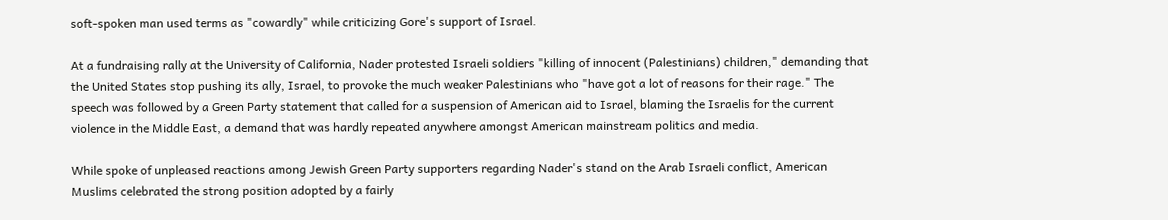soft-spoken man used terms as "cowardly" while criticizing Gore's support of Israel.

At a fundraising rally at the University of California, Nader protested Israeli soldiers "killing of innocent (Palestinians) children," demanding that the United States stop pushing its ally, Israel, to provoke the much weaker Palestinians who "have got a lot of reasons for their rage." The speech was followed by a Green Party statement that called for a suspension of American aid to Israel, blaming the Israelis for the current violence in the Middle East, a demand that was hardly repeated anywhere amongst American mainstream politics and media.

While spoke of unpleased reactions among Jewish Green Party supporters regarding Nader's stand on the Arab Israeli conflict, American Muslims celebrated the strong position adopted by a fairly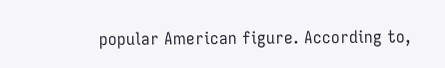popular American figure. According to,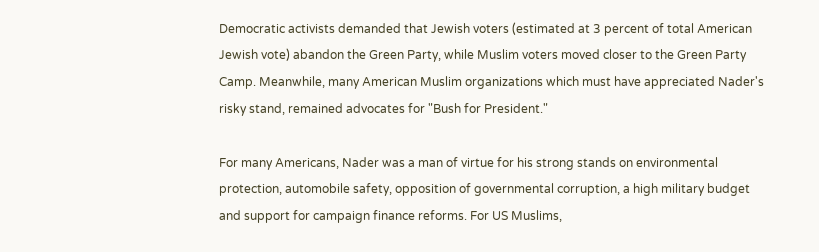Democratic activists demanded that Jewish voters (estimated at 3 percent of total American Jewish vote) abandon the Green Party, while Muslim voters moved closer to the Green Party Camp. Meanwhile, many American Muslim organizations which must have appreciated Nader's risky stand, remained advocates for "Bush for President."

For many Americans, Nader was a man of virtue for his strong stands on environmental protection, automobile safety, opposition of governmental corruption, a high military budget and support for campaign finance reforms. For US Muslims,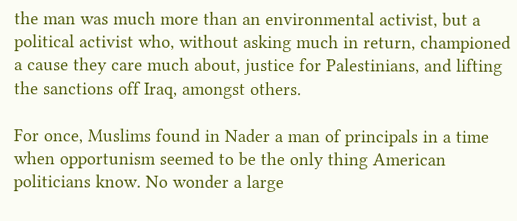the man was much more than an environmental activist, but a political activist who, without asking much in return, championed a cause they care much about, justice for Palestinians, and lifting the sanctions off Iraq, amongst others.

For once, Muslims found in Nader a man of principals in a time when opportunism seemed to be the only thing American politicians know. No wonder a large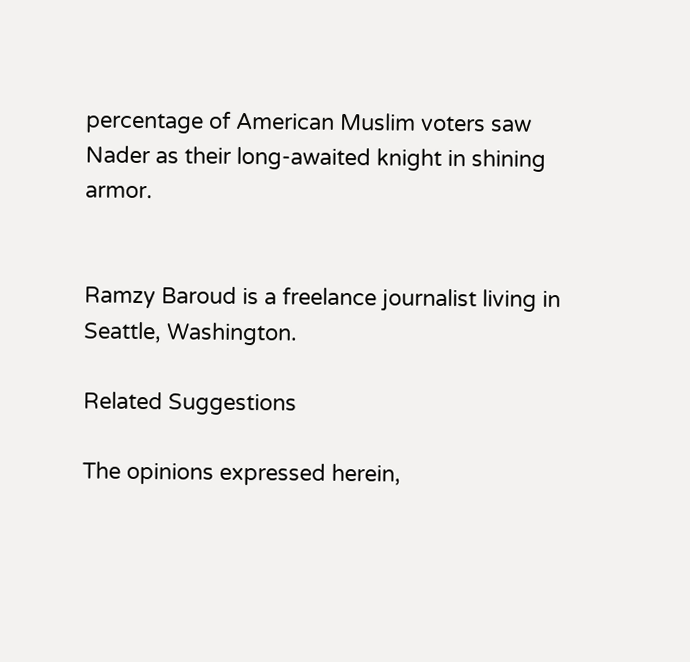percentage of American Muslim voters saw Nader as their long-awaited knight in shining armor.


Ramzy Baroud is a freelance journalist living in Seattle, Washington.

Related Suggestions

The opinions expressed herein,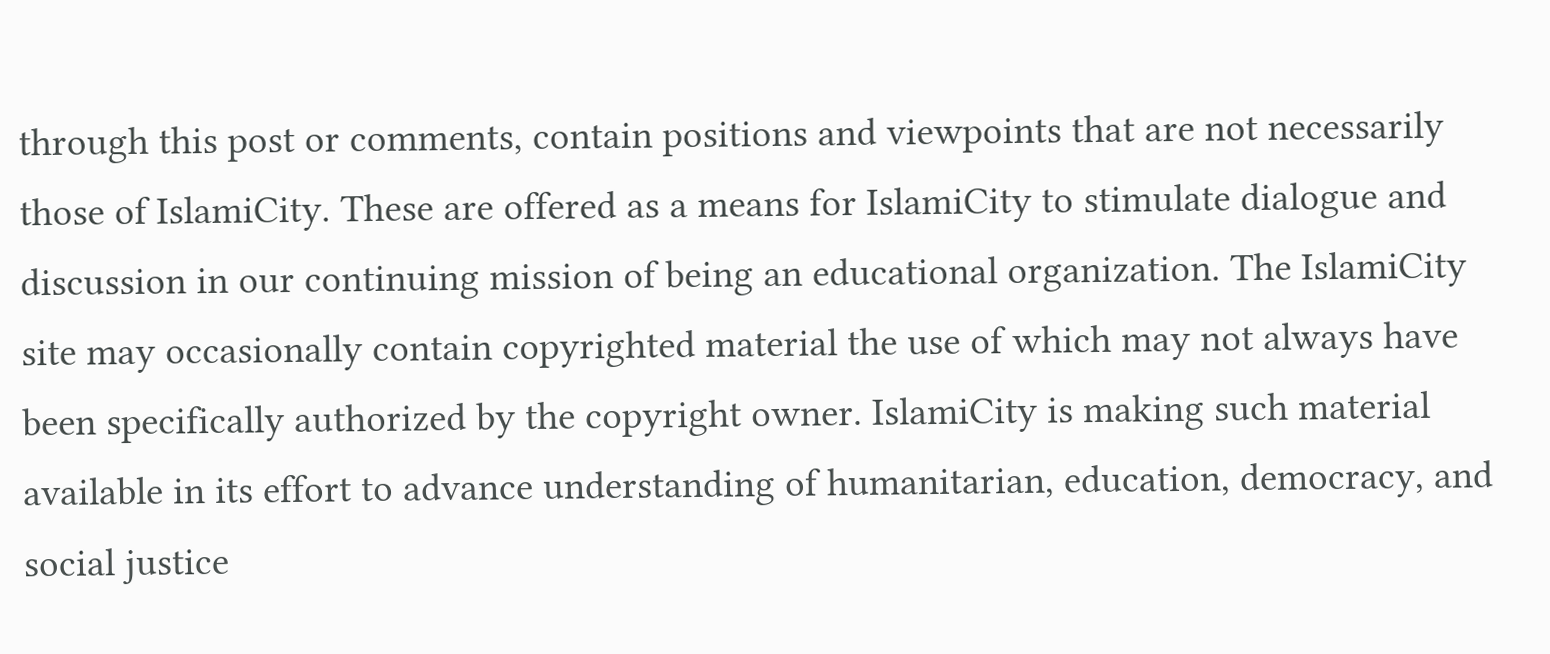through this post or comments, contain positions and viewpoints that are not necessarily those of IslamiCity. These are offered as a means for IslamiCity to stimulate dialogue and discussion in our continuing mission of being an educational organization. The IslamiCity site may occasionally contain copyrighted material the use of which may not always have been specifically authorized by the copyright owner. IslamiCity is making such material available in its effort to advance understanding of humanitarian, education, democracy, and social justice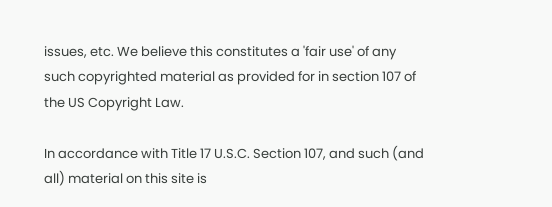issues, etc. We believe this constitutes a 'fair use' of any such copyrighted material as provided for in section 107 of the US Copyright Law.

In accordance with Title 17 U.S.C. Section 107, and such (and all) material on this site is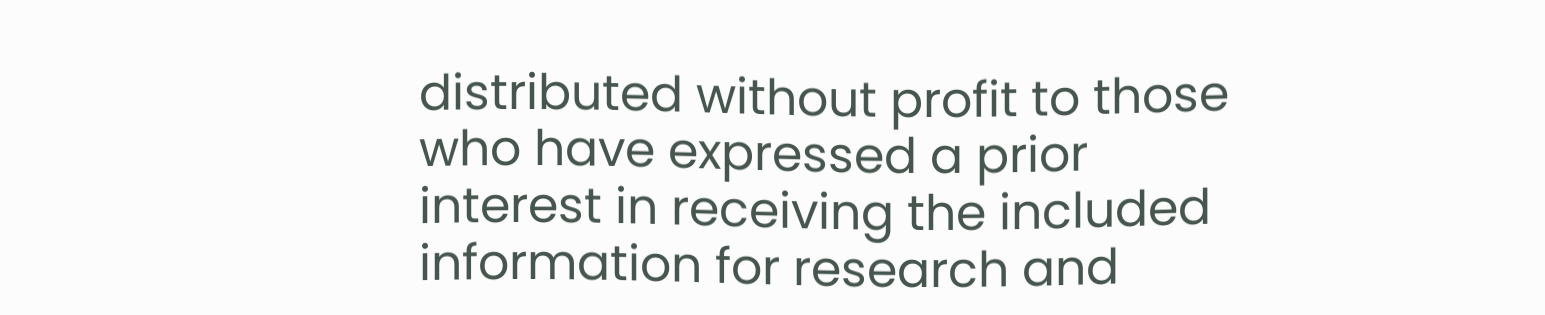distributed without profit to those who have expressed a prior interest in receiving the included information for research and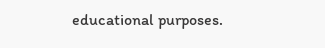educational purposes.